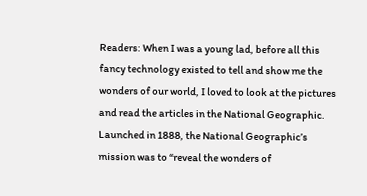Readers: When I was a young lad, before all this fancy technology existed to tell and show me the wonders of our world, I loved to look at the pictures and read the articles in the National Geographic. Launched in 1888, the National Geographic’s mission was to “reveal the wonders of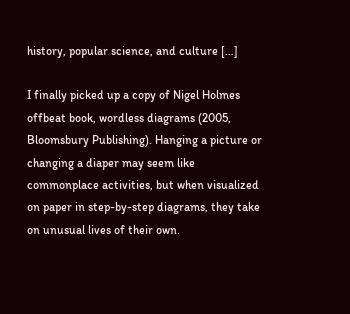history, popular science, and culture […]

I finally picked up a copy of Nigel Holmes offbeat book, wordless diagrams (2005, Bloomsbury Publishing). Hanging a picture or changing a diaper may seem like commonplace activities, but when visualized on paper in step-by-step diagrams, they take on unusual lives of their own.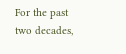For the past two decades,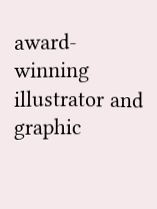award-winning illustrator and graphic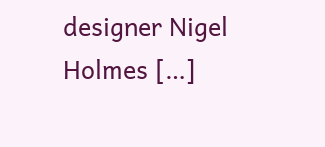designer Nigel Holmes […]